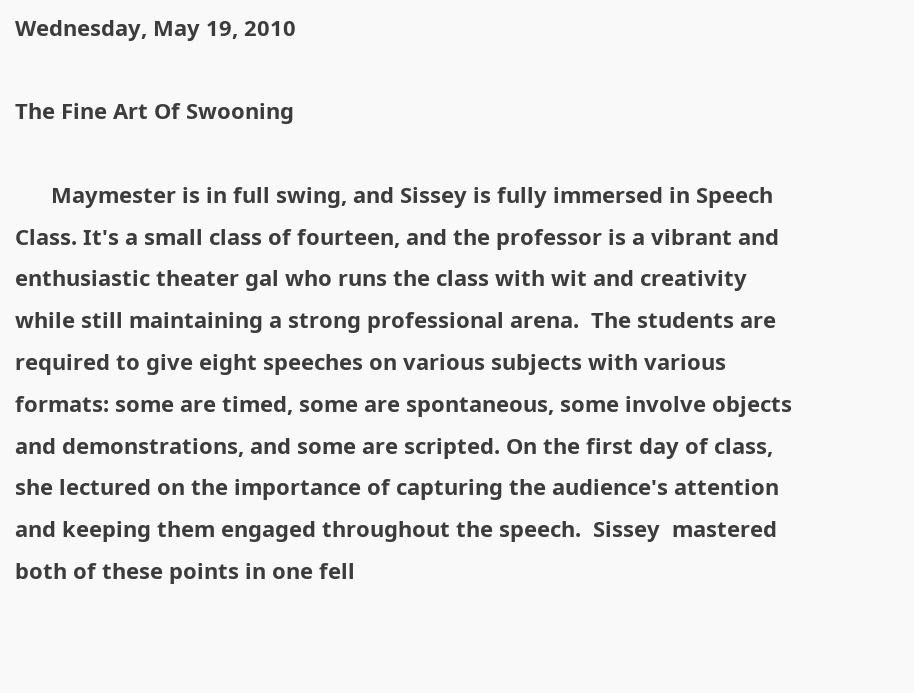Wednesday, May 19, 2010

The Fine Art Of Swooning

      Maymester is in full swing, and Sissey is fully immersed in Speech Class. It's a small class of fourteen, and the professor is a vibrant and enthusiastic theater gal who runs the class with wit and creativity while still maintaining a strong professional arena.  The students are required to give eight speeches on various subjects with various formats: some are timed, some are spontaneous, some involve objects and demonstrations, and some are scripted. On the first day of class, she lectured on the importance of capturing the audience's attention and keeping them engaged throughout the speech.  Sissey  mastered both of these points in one fell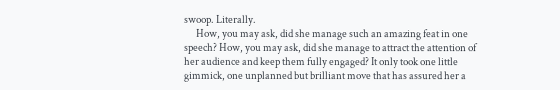swoop. Literally.
      How, you may ask, did she manage such an amazing feat in one speech? How, you may ask, did she manage to attract the attention of her audience and keep them fully engaged? It only took one little gimmick, one unplanned but brilliant move that has assured her a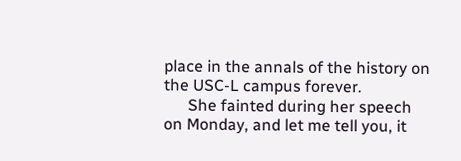place in the annals of the history on the USC-L campus forever.
      She fainted during her speech on Monday, and let me tell you, it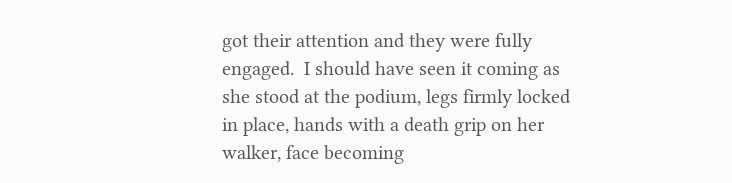got their attention and they were fully engaged.  I should have seen it coming as she stood at the podium, legs firmly locked in place, hands with a death grip on her walker, face becoming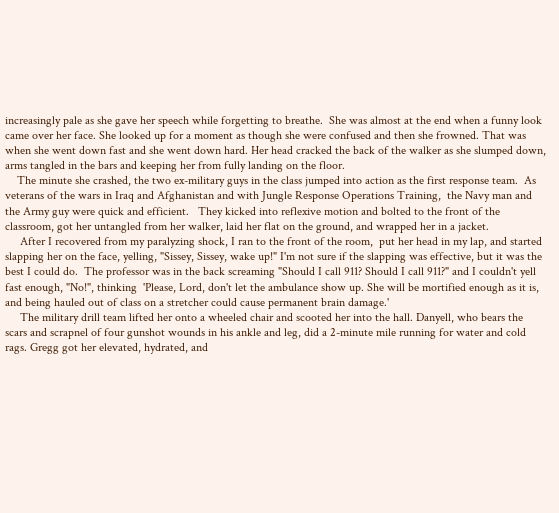increasingly pale as she gave her speech while forgetting to breathe.  She was almost at the end when a funny look came over her face. She looked up for a moment as though she were confused and then she frowned. That was when she went down fast and she went down hard. Her head cracked the back of the walker as she slumped down, arms tangled in the bars and keeping her from fully landing on the floor.
    The minute she crashed, the two ex-military guys in the class jumped into action as the first response team.  As veterans of the wars in Iraq and Afghanistan and with Jungle Response Operations Training,  the Navy man and the Army guy were quick and efficient.   They kicked into reflexive motion and bolted to the front of the classroom, got her untangled from her walker, laid her flat on the ground, and wrapped her in a jacket.
     After I recovered from my paralyzing shock, I ran to the front of the room,  put her head in my lap, and started slapping her on the face, yelling, "Sissey, Sissey, wake up!" I'm not sure if the slapping was effective, but it was the best I could do.  The professor was in the back screaming "Should I call 911? Should I call 911?" and I couldn't yell fast enough, "No!", thinking  'Please, Lord, don't let the ambulance show up. She will be mortified enough as it is, and being hauled out of class on a stretcher could cause permanent brain damage.'
     The military drill team lifted her onto a wheeled chair and scooted her into the hall. Danyell, who bears the scars and scrapnel of four gunshot wounds in his ankle and leg, did a 2-minute mile running for water and cold rags. Gregg got her elevated, hydrated, and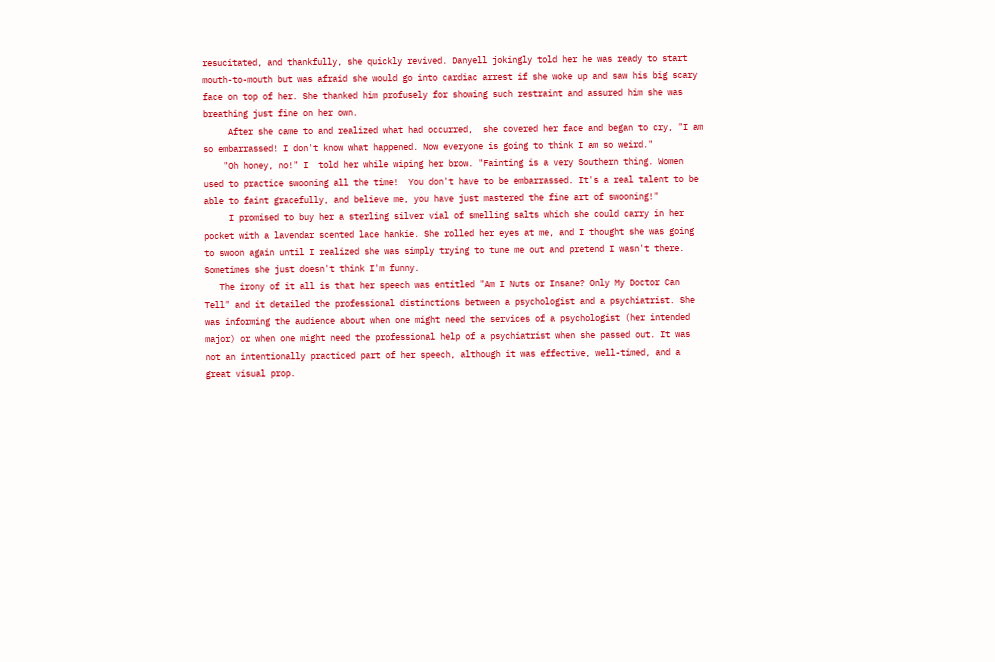resucitated, and thankfully, she quickly revived. Danyell jokingly told her he was ready to start mouth-to-mouth but was afraid she would go into cardiac arrest if she woke up and saw his big scary face on top of her. She thanked him profusely for showing such restraint and assured him she was breathing just fine on her own.
     After she came to and realized what had occurred,  she covered her face and began to cry, "I am so embarrassed! I don't know what happened. Now everyone is going to think I am so weird."
    "Oh honey, no!" I  told her while wiping her brow. "Fainting is a very Southern thing. Women used to practice swooning all the time!  You don't have to be embarrassed. It's a real talent to be able to faint gracefully, and believe me, you have just mastered the fine art of swooning!"
     I promised to buy her a sterling silver vial of smelling salts which she could carry in her pocket with a lavendar scented lace hankie. She rolled her eyes at me, and I thought she was going to swoon again until I realized she was simply trying to tune me out and pretend I wasn't there. Sometimes she just doesn't think I'm funny.
   The irony of it all is that her speech was entitled "Am I Nuts or Insane? Only My Doctor Can Tell" and it detailed the professional distinctions between a psychologist and a psychiatrist. She was informing the audience about when one might need the services of a psychologist (her intended major) or when one might need the professional help of a psychiatrist when she passed out. It was not an intentionally practiced part of her speech, although it was effective, well-timed, and a great visual prop.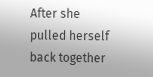After she pulled herself back together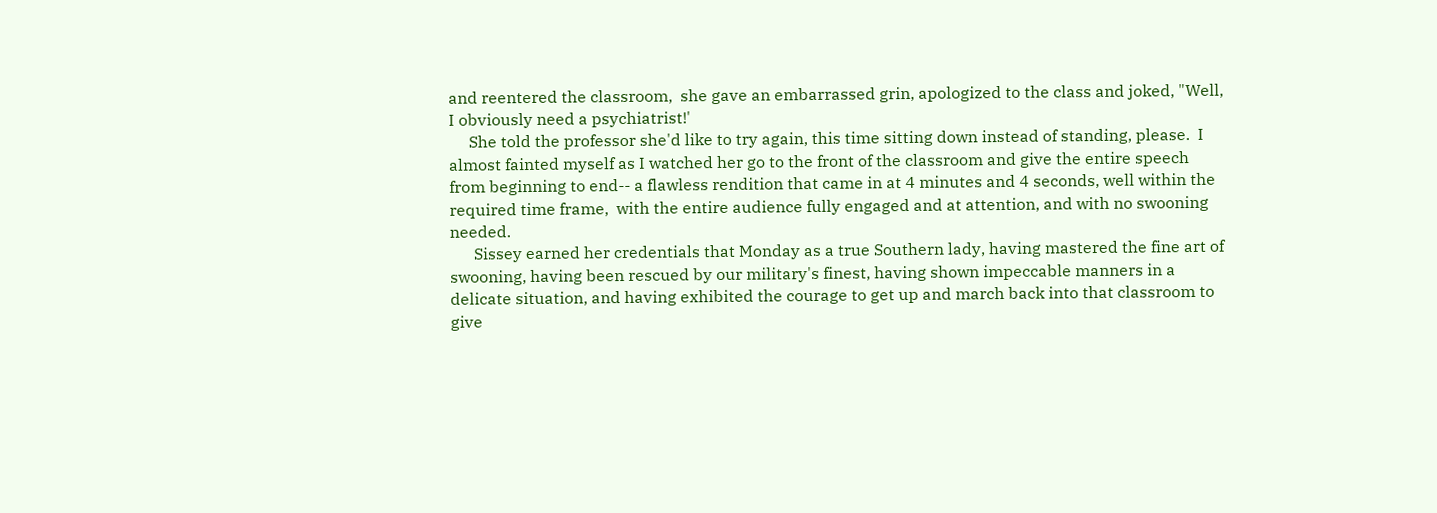and reentered the classroom,  she gave an embarrassed grin, apologized to the class and joked, "Well, I obviously need a psychiatrist!'
     She told the professor she'd like to try again, this time sitting down instead of standing, please.  I almost fainted myself as I watched her go to the front of the classroom and give the entire speech from beginning to end-- a flawless rendition that came in at 4 minutes and 4 seconds, well within the required time frame,  with the entire audience fully engaged and at attention, and with no swooning needed.
      Sissey earned her credentials that Monday as a true Southern lady, having mastered the fine art of swooning, having been rescued by our military's finest, having shown impeccable manners in a delicate situation, and having exhibited the courage to get up and march back into that classroom to give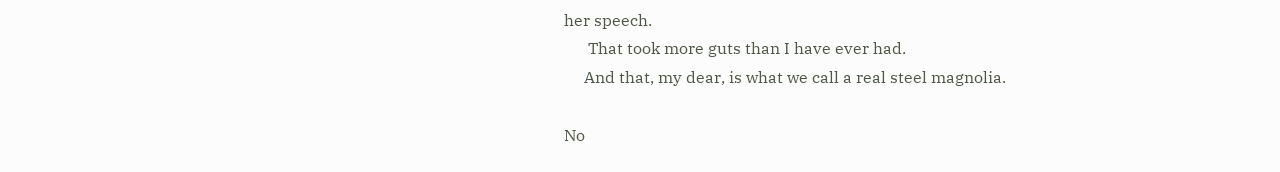her speech.
      That took more guts than I have ever had.
     And that, my dear, is what we call a real steel magnolia.

No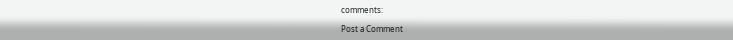comments:

Post a Comment